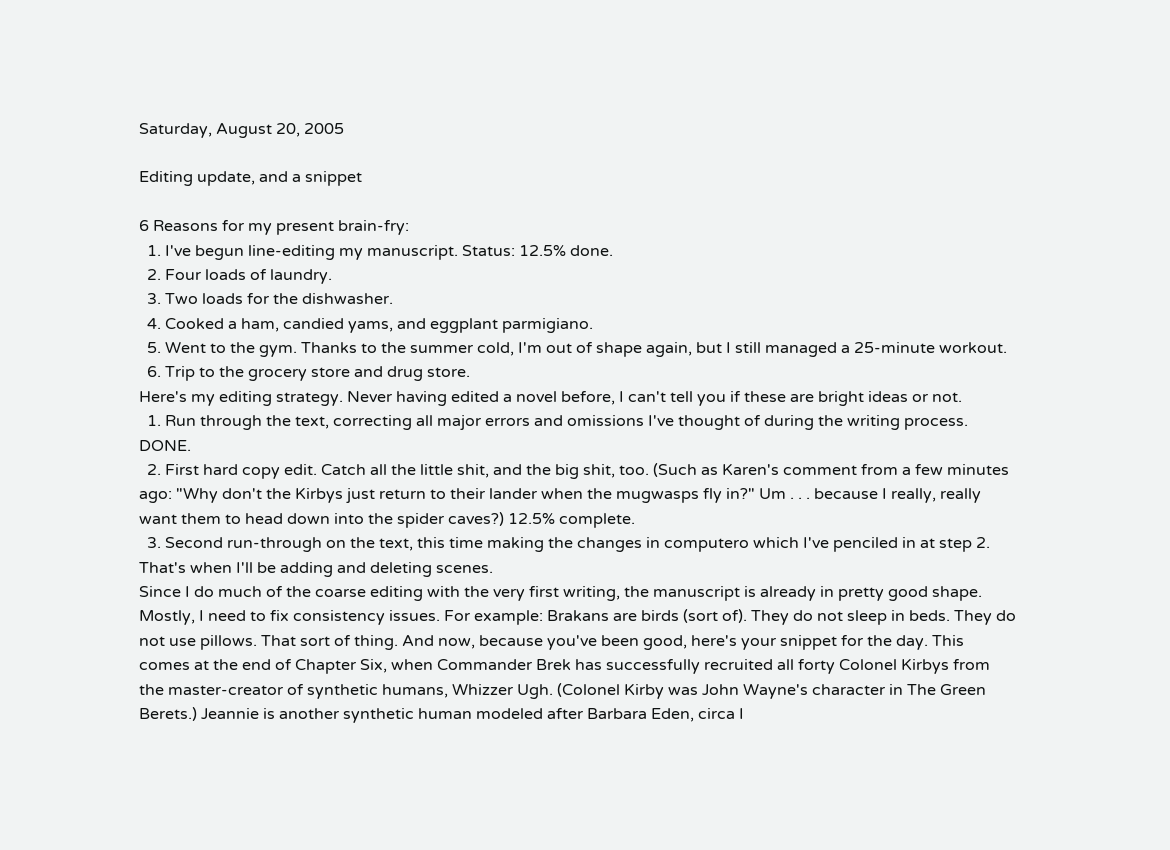Saturday, August 20, 2005

Editing update, and a snippet

6 Reasons for my present brain-fry:
  1. I've begun line-editing my manuscript. Status: 12.5% done.
  2. Four loads of laundry.
  3. Two loads for the dishwasher.
  4. Cooked a ham, candied yams, and eggplant parmigiano.
  5. Went to the gym. Thanks to the summer cold, I'm out of shape again, but I still managed a 25-minute workout.
  6. Trip to the grocery store and drug store.
Here's my editing strategy. Never having edited a novel before, I can't tell you if these are bright ideas or not.
  1. Run through the text, correcting all major errors and omissions I've thought of during the writing process. DONE.
  2. First hard copy edit. Catch all the little shit, and the big shit, too. (Such as Karen's comment from a few minutes ago: "Why don't the Kirbys just return to their lander when the mugwasps fly in?" Um . . . because I really, really want them to head down into the spider caves?) 12.5% complete.
  3. Second run-through on the text, this time making the changes in computero which I've penciled in at step 2. That's when I'll be adding and deleting scenes.
Since I do much of the coarse editing with the very first writing, the manuscript is already in pretty good shape. Mostly, I need to fix consistency issues. For example: Brakans are birds (sort of). They do not sleep in beds. They do not use pillows. That sort of thing. And now, because you've been good, here's your snippet for the day. This comes at the end of Chapter Six, when Commander Brek has successfully recruited all forty Colonel Kirbys from the master-creator of synthetic humans, Whizzer Ugh. (Colonel Kirby was John Wayne's character in The Green Berets.) Jeannie is another synthetic human modeled after Barbara Eden, circa I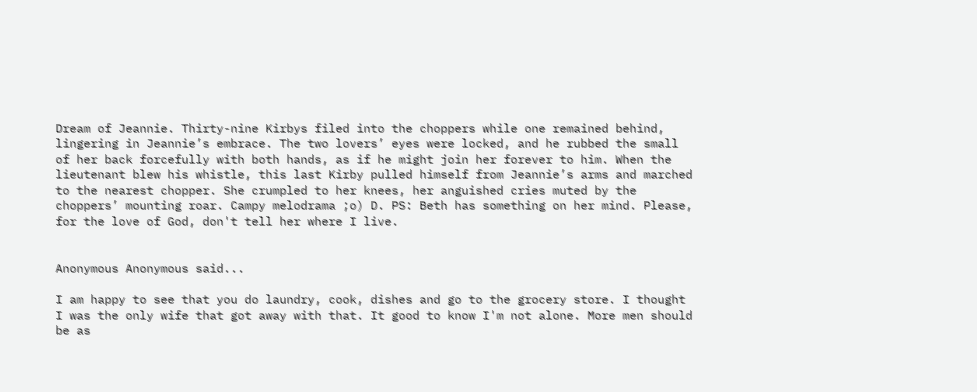Dream of Jeannie. Thirty-nine Kirbys filed into the choppers while one remained behind, lingering in Jeannie’s embrace. The two lovers’ eyes were locked, and he rubbed the small of her back forcefully with both hands, as if he might join her forever to him. When the lieutenant blew his whistle, this last Kirby pulled himself from Jeannie’s arms and marched to the nearest chopper. She crumpled to her knees, her anguished cries muted by the choppers’ mounting roar. Campy melodrama ;o) D. PS: Beth has something on her mind. Please, for the love of God, don't tell her where I live.


Anonymous Anonymous said...

I am happy to see that you do laundry, cook, dishes and go to the grocery store. I thought I was the only wife that got away with that. It good to know I'm not alone. More men should be as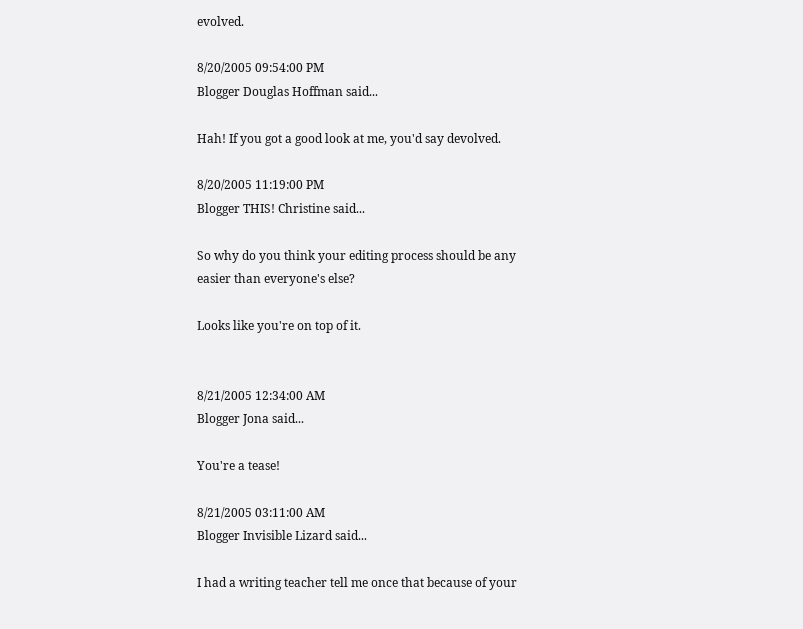evolved.

8/20/2005 09:54:00 PM
Blogger Douglas Hoffman said...

Hah! If you got a good look at me, you'd say devolved.

8/20/2005 11:19:00 PM
Blogger THIS! Christine said...

So why do you think your editing process should be any easier than everyone's else?

Looks like you're on top of it.


8/21/2005 12:34:00 AM
Blogger Jona said...

You're a tease!

8/21/2005 03:11:00 AM
Blogger Invisible Lizard said...

I had a writing teacher tell me once that because of your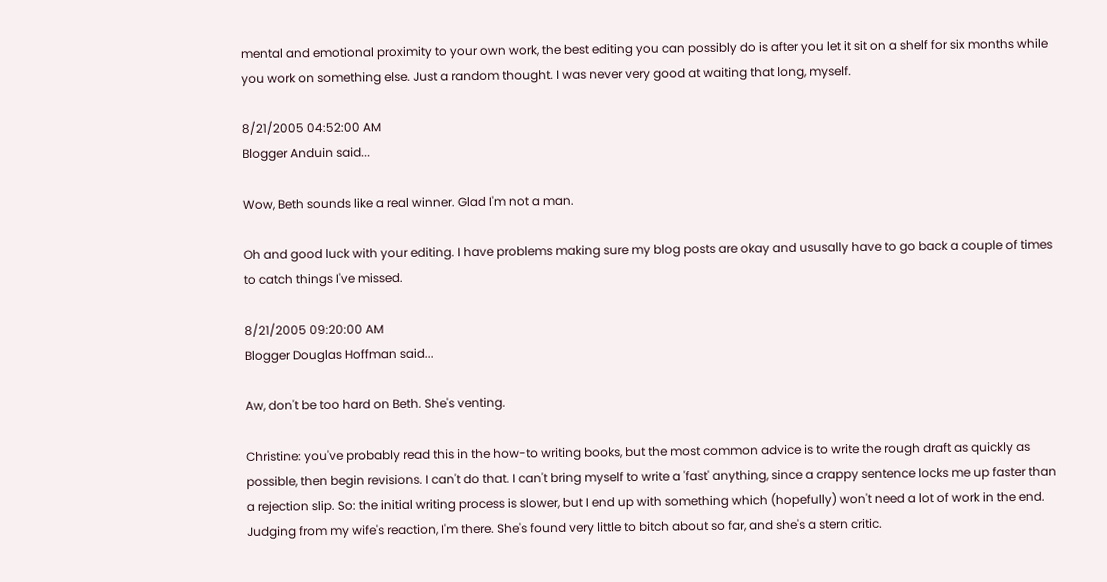mental and emotional proximity to your own work, the best editing you can possibly do is after you let it sit on a shelf for six months while you work on something else. Just a random thought. I was never very good at waiting that long, myself.

8/21/2005 04:52:00 AM
Blogger Anduin said...

Wow, Beth sounds like a real winner. Glad I'm not a man.

Oh and good luck with your editing. I have problems making sure my blog posts are okay and ususally have to go back a couple of times to catch things I've missed.

8/21/2005 09:20:00 AM
Blogger Douglas Hoffman said...

Aw, don't be too hard on Beth. She's venting.

Christine: you've probably read this in the how-to writing books, but the most common advice is to write the rough draft as quickly as possible, then begin revisions. I can't do that. I can't bring myself to write a 'fast' anything, since a crappy sentence locks me up faster than a rejection slip. So: the initial writing process is slower, but I end up with something which (hopefully) won't need a lot of work in the end. Judging from my wife's reaction, I'm there. She's found very little to bitch about so far, and she's a stern critic.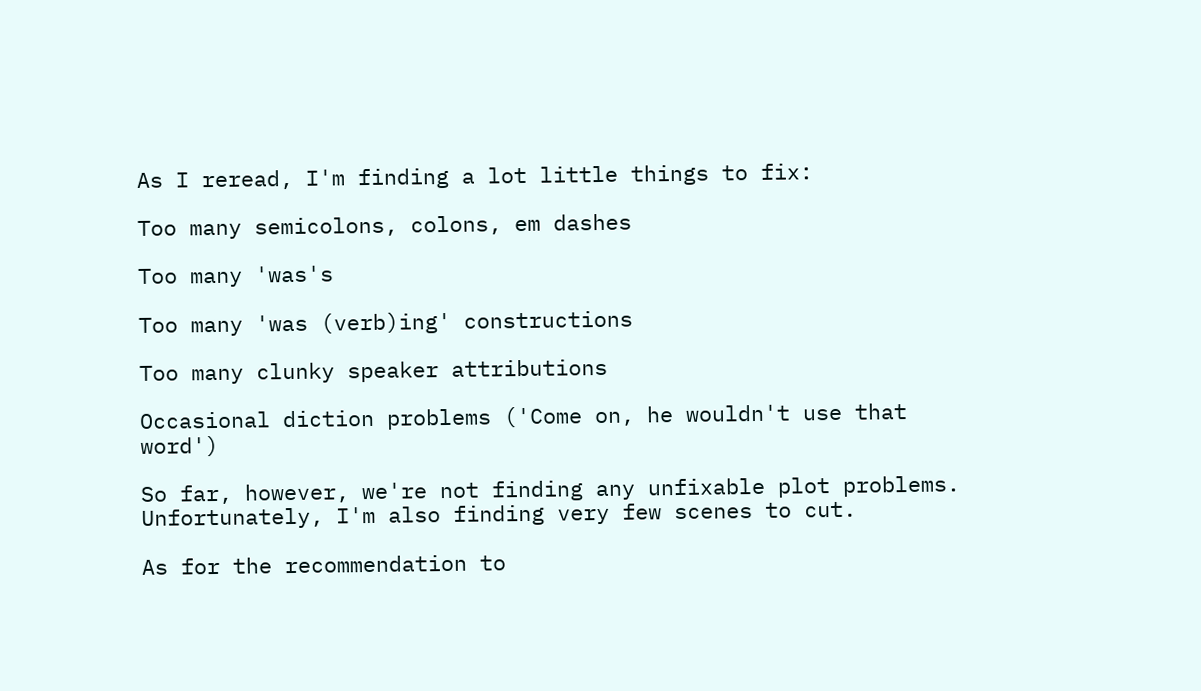As I reread, I'm finding a lot little things to fix:

Too many semicolons, colons, em dashes

Too many 'was's

Too many 'was (verb)ing' constructions

Too many clunky speaker attributions

Occasional diction problems ('Come on, he wouldn't use that word')

So far, however, we're not finding any unfixable plot problems. Unfortunately, I'm also finding very few scenes to cut.

As for the recommendation to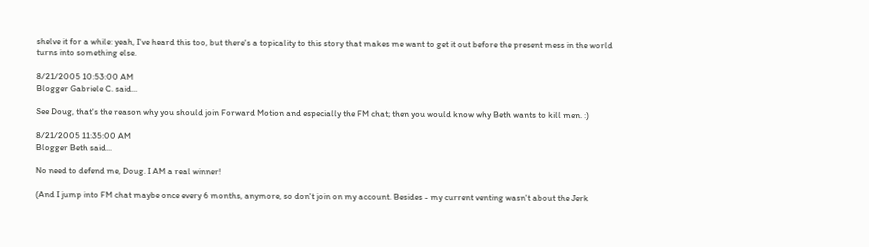shelve it for a while: yeah, I've heard this too, but there's a topicality to this story that makes me want to get it out before the present mess in the world turns into something else.

8/21/2005 10:53:00 AM
Blogger Gabriele C. said...

See Doug, that's the reason why you should join Forward Motion and especially the FM chat; then you would know why Beth wants to kill men. :)

8/21/2005 11:35:00 AM
Blogger Beth said...

No need to defend me, Doug. I AM a real winner!

(And I jump into FM chat maybe once every 6 months, anymore, so don't join on my account. Besides - my current venting wasn't about the Jerk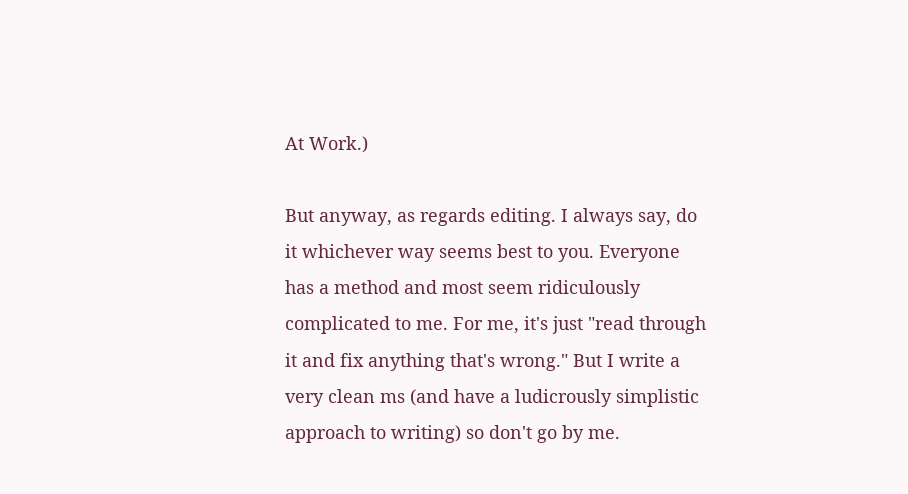At Work.)

But anyway, as regards editing. I always say, do it whichever way seems best to you. Everyone has a method and most seem ridiculously complicated to me. For me, it's just "read through it and fix anything that's wrong." But I write a very clean ms (and have a ludicrously simplistic approach to writing) so don't go by me.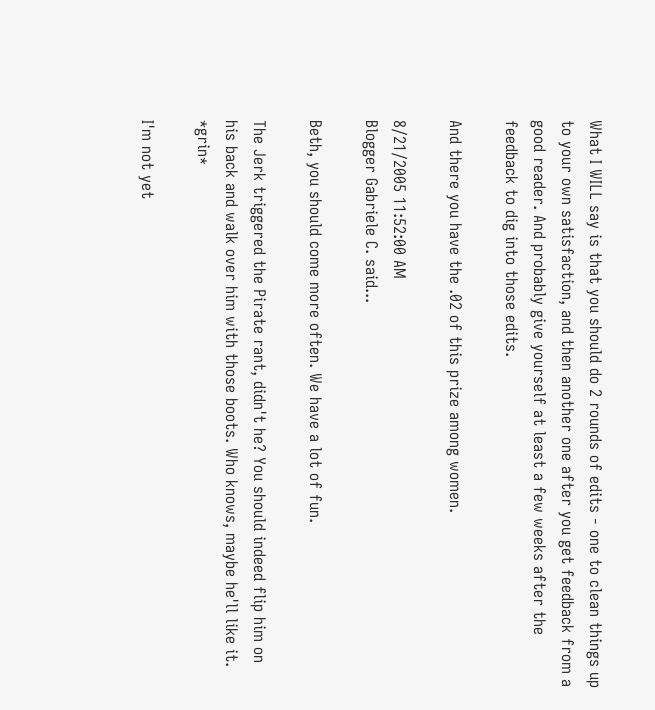What I WILL say is that you should do 2 rounds of edits - one to clean things up to your own satisfaction, and then another one after you get feedback from a good reader. And probably give yourself at least a few weeks after the feedback to dig into those edits.

And there you have the .02 of this prize among women.

8/21/2005 11:52:00 AM
Blogger Gabriele C. said...

Beth, you should come more often. We have a lot of fun.

The Jerk triggered the Pirate rant, didn't he? You should indeed flip him on his back and walk over him with those boots. Who knows, maybe he'll like it. *grin*

I'm not yet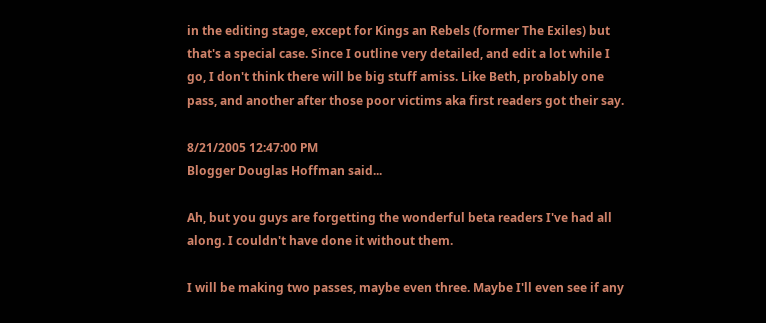in the editing stage, except for Kings an Rebels (former The Exiles) but that's a special case. Since I outline very detailed, and edit a lot while I go, I don't think there will be big stuff amiss. Like Beth, probably one pass, and another after those poor victims aka first readers got their say.

8/21/2005 12:47:00 PM
Blogger Douglas Hoffman said...

Ah, but you guys are forgetting the wonderful beta readers I've had all along. I couldn't have done it without them.

I will be making two passes, maybe even three. Maybe I'll even see if any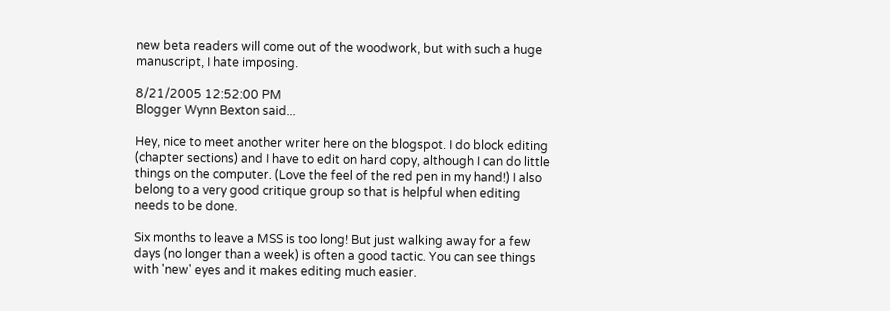new beta readers will come out of the woodwork, but with such a huge manuscript, I hate imposing.

8/21/2005 12:52:00 PM
Blogger Wynn Bexton said...

Hey, nice to meet another writer here on the blogspot. I do block editing (chapter sections) and I have to edit on hard copy, although I can do little things on the computer. (Love the feel of the red pen in my hand!) I also belong to a very good critique group so that is helpful when editing needs to be done.

Six months to leave a MSS is too long! But just walking away for a few days (no longer than a week) is often a good tactic. You can see things with 'new' eyes and it makes editing much easier.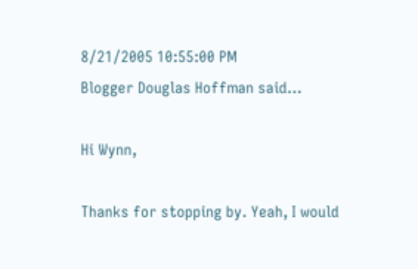8/21/2005 10:55:00 PM
Blogger Douglas Hoffman said...

Hi Wynn,

Thanks for stopping by. Yeah, I would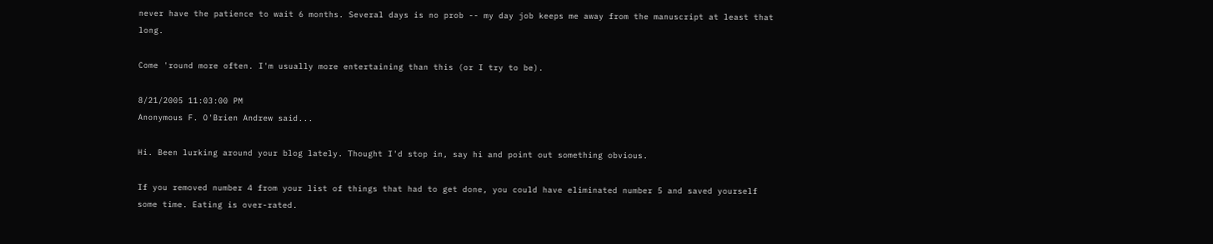never have the patience to wait 6 months. Several days is no prob -- my day job keeps me away from the manuscript at least that long.

Come 'round more often. I'm usually more entertaining than this (or I try to be).

8/21/2005 11:03:00 PM
Anonymous F. O'Brien Andrew said...

Hi. Been lurking around your blog lately. Thought I'd stop in, say hi and point out something obvious.

If you removed number 4 from your list of things that had to get done, you could have eliminated number 5 and saved yourself some time. Eating is over-rated.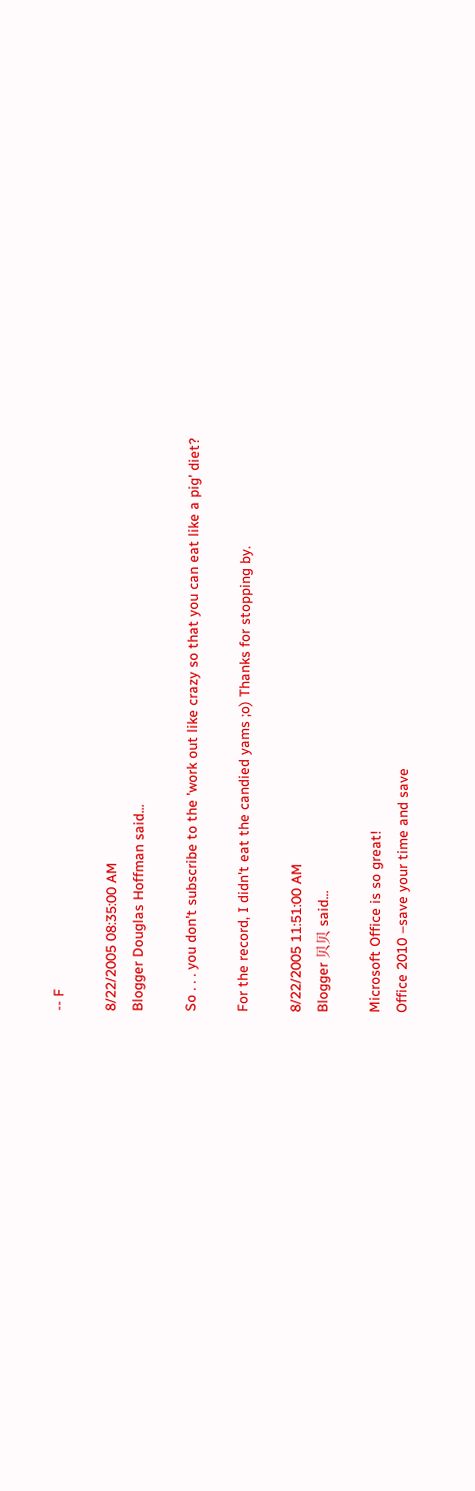-- F

8/22/2005 08:35:00 AM
Blogger Douglas Hoffman said...

So . . . you don't subscribe to the 'work out like crazy so that you can eat like a pig' diet?

For the record, I didn't eat the candied yams ;o) Thanks for stopping by.

8/22/2005 11:51:00 AM
Blogger 贝贝 said...

Microsoft Office is so great!
Office 2010 –save your time and save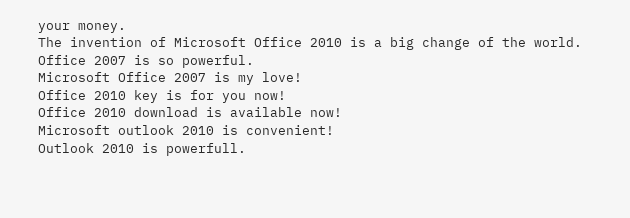your money.
The invention of Microsoft Office 2010 is a big change of the world.
Office 2007 is so powerful.
Microsoft Office 2007 is my love!
Office 2010 key is for you now!
Office 2010 download is available now!
Microsoft outlook 2010 is convenient!
Outlook 2010 is powerfull.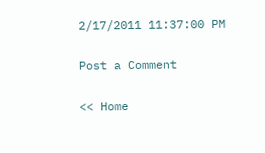2/17/2011 11:37:00 PM

Post a Comment

<< Home